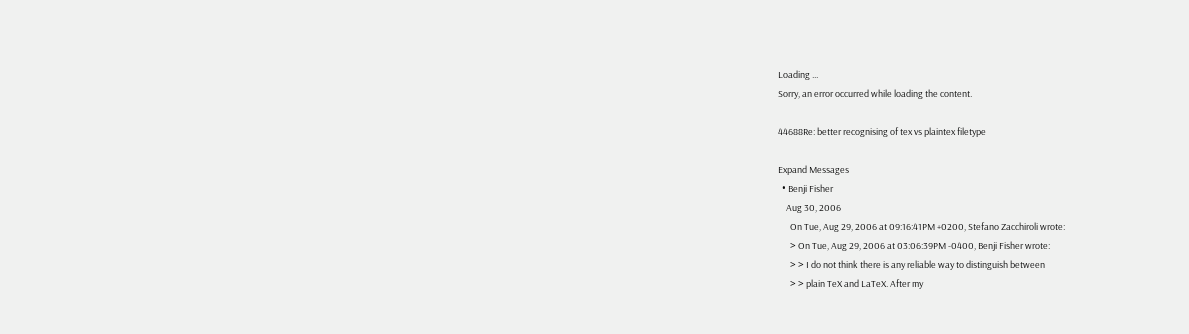Loading ...
Sorry, an error occurred while loading the content.

44688Re: better recognising of tex vs plaintex filetype

Expand Messages
  • Benji Fisher
    Aug 30, 2006
      On Tue, Aug 29, 2006 at 09:16:41PM +0200, Stefano Zacchiroli wrote:
      > On Tue, Aug 29, 2006 at 03:06:39PM -0400, Benji Fisher wrote:
      > > I do not think there is any reliable way to distinguish between
      > > plain TeX and LaTeX. After my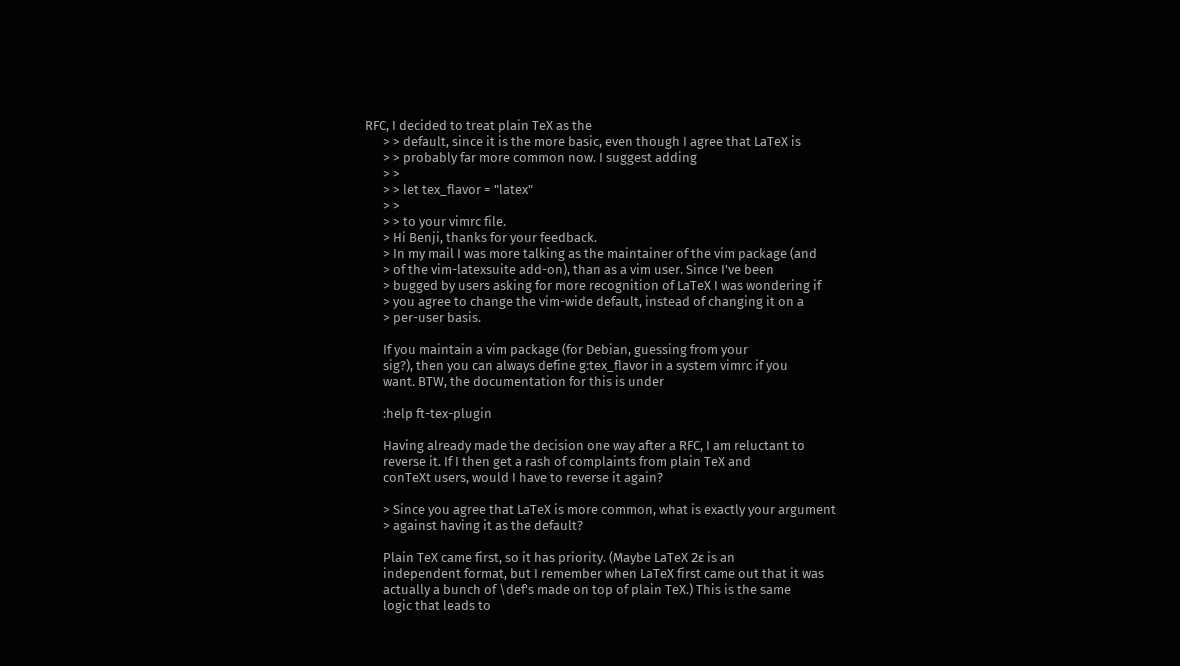RFC, I decided to treat plain TeX as the
      > > default, since it is the more basic, even though I agree that LaTeX is
      > > probably far more common now. I suggest adding
      > >
      > > let tex_flavor = "latex"
      > >
      > > to your vimrc file.
      > Hi Benji, thanks for your feedback.
      > In my mail I was more talking as the maintainer of the vim package (and
      > of the vim-latexsuite add-on), than as a vim user. Since I've been
      > bugged by users asking for more recognition of LaTeX I was wondering if
      > you agree to change the vim-wide default, instead of changing it on a
      > per-user basis.

      If you maintain a vim package (for Debian, guessing from your
      sig?), then you can always define g:tex_flavor in a system vimrc if you
      want. BTW, the documentation for this is under

      :help ft-tex-plugin

      Having already made the decision one way after a RFC, I am reluctant to
      reverse it. If I then get a rash of complaints from plain TeX and
      conTeXt users, would I have to reverse it again?

      > Since you agree that LaTeX is more common, what is exactly your argument
      > against having it as the default?

      Plain TeX came first, so it has priority. (Maybe LaTeX 2ε is an
      independent format, but I remember when LaTeX first came out that it was
      actually a bunch of \def's made on top of plain TeX.) This is the same
      logic that leads to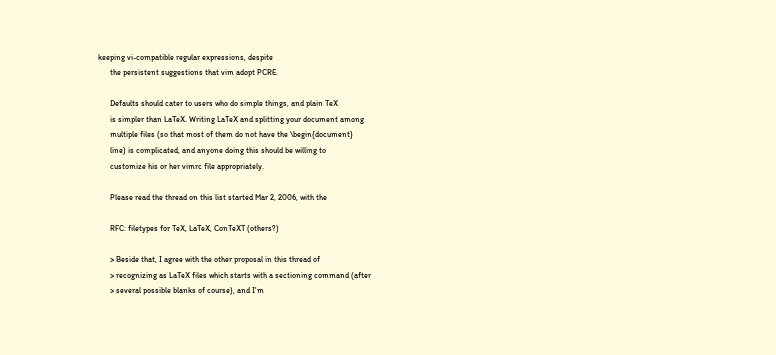keeping vi-compatible regular expressions, despite
      the persistent suggestions that vim adopt PCRE.

      Defaults should cater to users who do simple things, and plain TeX
      is simpler than LaTeX. Writing LaTeX and splitting your document among
      multiple files (so that most of them do not have the \begin{document}
      line) is complicated, and anyone doing this should be willing to
      customize his or her vimrc file appropriately.

      Please read the thread on this list started Mar 2, 2006, with the

      RFC: filetypes for TeX, LaTeX, ConTeXT (others?)

      > Beside that, I agree with the other proposal in this thread of
      > recognizing as LaTeX files which starts with a sectioning command (after
      > several possible blanks of course), and I'm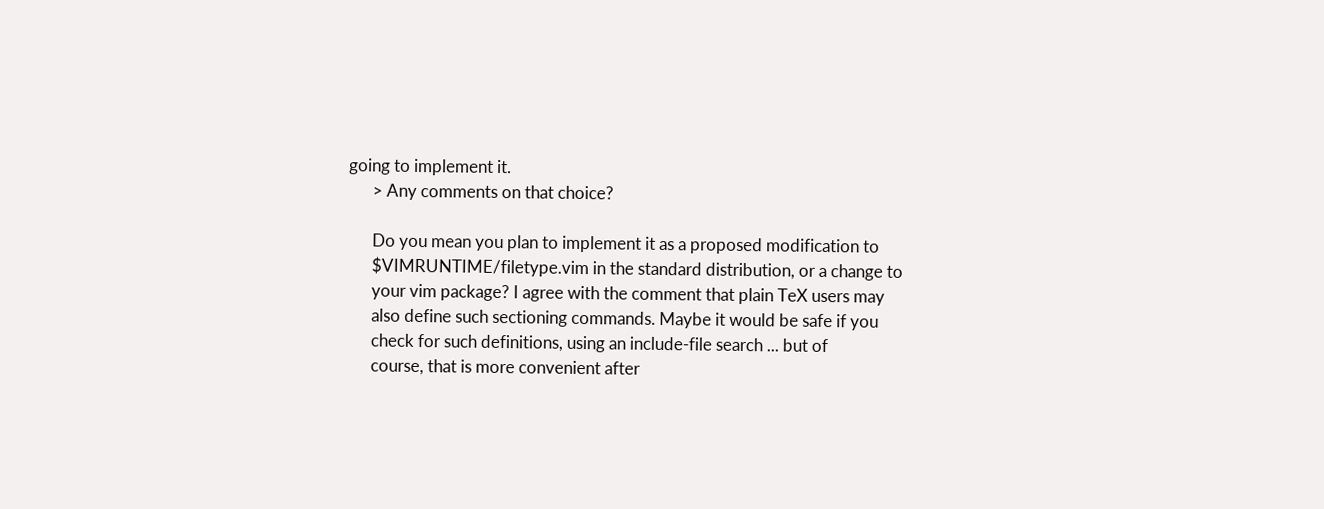going to implement it.
      > Any comments on that choice?

      Do you mean you plan to implement it as a proposed modification to
      $VIMRUNTIME/filetype.vim in the standard distribution, or a change to
      your vim package? I agree with the comment that plain TeX users may
      also define such sectioning commands. Maybe it would be safe if you
      check for such definitions, using an include-file search ... but of
      course, that is more convenient after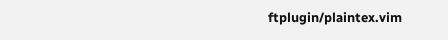ftplugin/plaintex.vim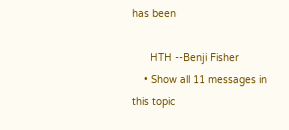has been

      HTH --Benji Fisher
    • Show all 11 messages in this topic